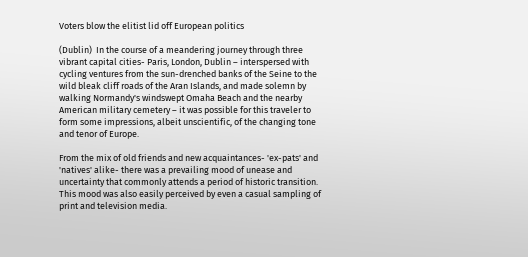Voters blow the elitist lid off European politics

(Dublin)  In the course of a meandering journey through three vibrant capital cities- Paris, London, Dublin – interspersed with cycling ventures from the sun-drenched banks of the Seine to the wild bleak cliff roads of the Aran Islands, and made solemn by walking Normandy's windswept Omaha Beach and the nearby American military cemetery – it was possible for this traveler to form some impressions, albeit unscientific, of the changing tone and tenor of Europe.

From the mix of old friends and new acquaintances- 'ex-pats' and 'natives' alike- there was a prevailing mood of unease and uncertainty that commonly attends a period of historic transition.  This mood was also easily perceived by even a casual sampling of print and television media.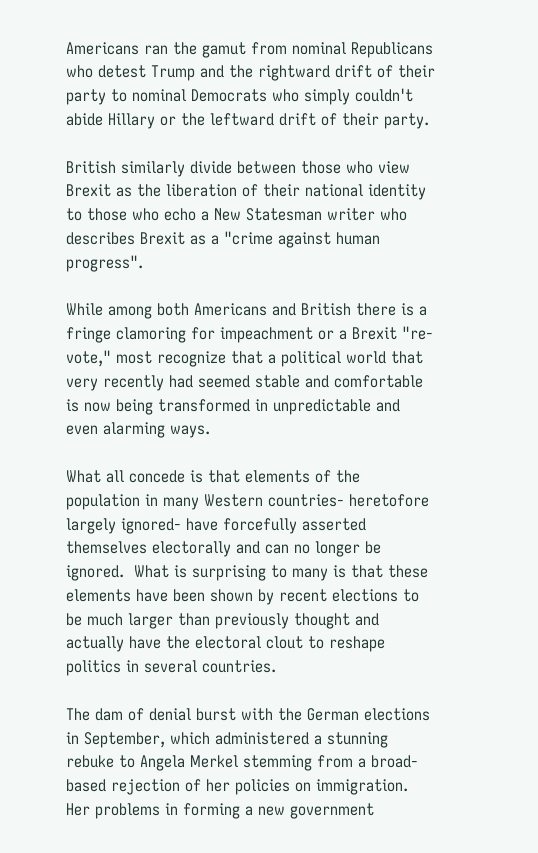Americans ran the gamut from nominal Republicans who detest Trump and the rightward drift of their party to nominal Democrats who simply couldn't abide Hillary or the leftward drift of their party.

British similarly divide between those who view Brexit as the liberation of their national identity to those who echo a New Statesman writer who describes Brexit as a "crime against human progress".

While among both Americans and British there is a fringe clamoring for impeachment or a Brexit "re-vote," most recognize that a political world that very recently had seemed stable and comfortable is now being transformed in unpredictable and even alarming ways.

What all concede is that elements of the population in many Western countries- heretofore largely ignored- have forcefully asserted themselves electorally and can no longer be ignored.  What is surprising to many is that these elements have been shown by recent elections to be much larger than previously thought and actually have the electoral clout to reshape politics in several countries.

The dam of denial burst with the German elections in September, which administered a stunning rebuke to Angela Merkel stemming from a broad-based rejection of her policies on immigration.  Her problems in forming a new government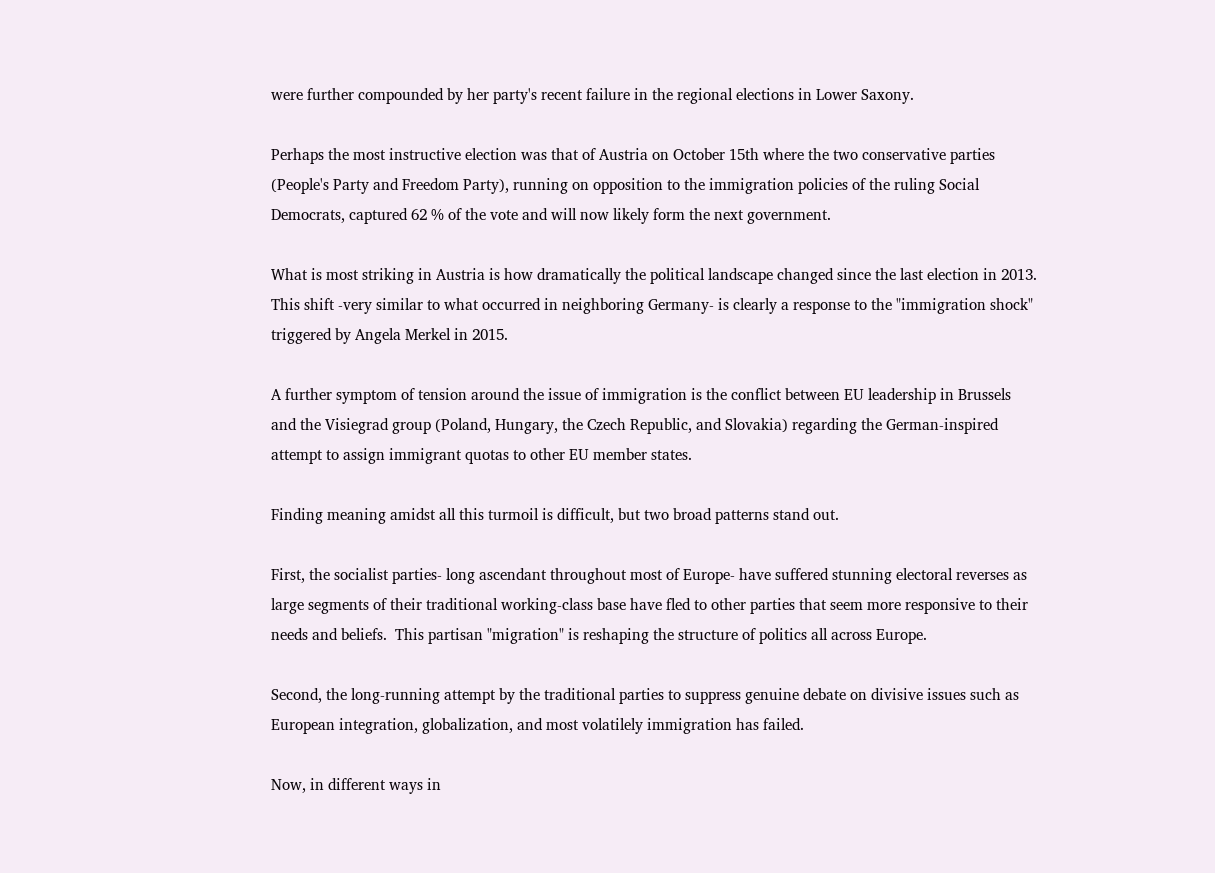were further compounded by her party's recent failure in the regional elections in Lower Saxony.

Perhaps the most instructive election was that of Austria on October 15th where the two conservative parties (People's Party and Freedom Party), running on opposition to the immigration policies of the ruling Social Democrats, captured 62 % of the vote and will now likely form the next government.

What is most striking in Austria is how dramatically the political landscape changed since the last election in 2013.  This shift -very similar to what occurred in neighboring Germany- is clearly a response to the "immigration shock" triggered by Angela Merkel in 2015.

A further symptom of tension around the issue of immigration is the conflict between EU leadership in Brussels and the Visiegrad group (Poland, Hungary, the Czech Republic, and Slovakia) regarding the German-inspired attempt to assign immigrant quotas to other EU member states.

Finding meaning amidst all this turmoil is difficult, but two broad patterns stand out.

First, the socialist parties- long ascendant throughout most of Europe- have suffered stunning electoral reverses as large segments of their traditional working-class base have fled to other parties that seem more responsive to their needs and beliefs.  This partisan "migration" is reshaping the structure of politics all across Europe.

Second, the long-running attempt by the traditional parties to suppress genuine debate on divisive issues such as European integration, globalization, and most volatilely immigration has failed.

Now, in different ways in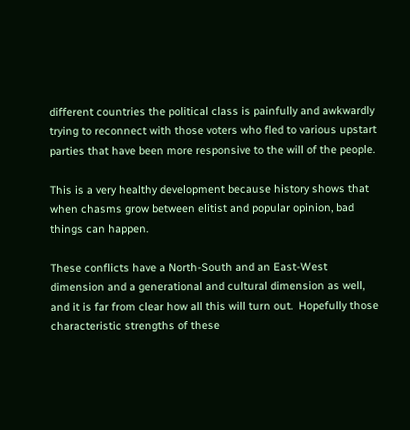different countries the political class is painfully and awkwardly trying to reconnect with those voters who fled to various upstart parties that have been more responsive to the will of the people.

This is a very healthy development because history shows that when chasms grow between elitist and popular opinion, bad things can happen.

These conflicts have a North-South and an East-West dimension and a generational and cultural dimension as well, and it is far from clear how all this will turn out.  Hopefully those characteristic strengths of these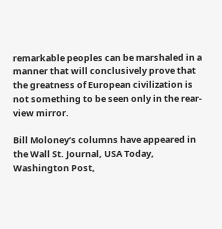remarkable peoples can be marshaled in a manner that will conclusively prove that the greatness of European civilization is not something to be seen only in the rear-view mirror.

Bill Moloney’s columns have appeared in the Wall St. Journal, USA Today, Washington Post,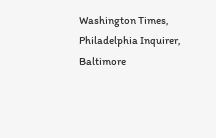Washington Times, Philadelphia Inquirer, Baltimore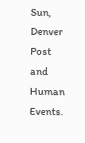Sun, Denver Post and Human Events.